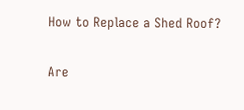How to Replace a Shed Roof?

Are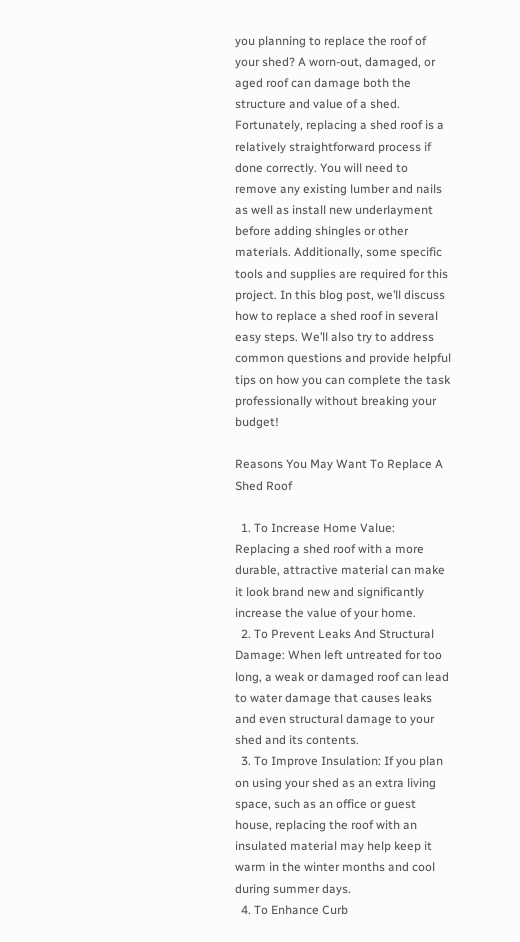you planning to replace the roof of your shed? A worn-out, damaged, or aged roof can damage both the structure and value of a shed. Fortunately, replacing a shed roof is a relatively straightforward process if done correctly. You will need to remove any existing lumber and nails as well as install new underlayment before adding shingles or other materials. Additionally, some specific tools and supplies are required for this project. In this blog post, we’ll discuss how to replace a shed roof in several easy steps. We’ll also try to address common questions and provide helpful tips on how you can complete the task professionally without breaking your budget!

Reasons You May Want To Replace A Shed Roof

  1. To Increase Home Value: Replacing a shed roof with a more durable, attractive material can make it look brand new and significantly increase the value of your home.
  2. To Prevent Leaks And Structural Damage: When left untreated for too long, a weak or damaged roof can lead to water damage that causes leaks and even structural damage to your shed and its contents.
  3. To Improve Insulation: If you plan on using your shed as an extra living space, such as an office or guest house, replacing the roof with an insulated material may help keep it warm in the winter months and cool during summer days.
  4. To Enhance Curb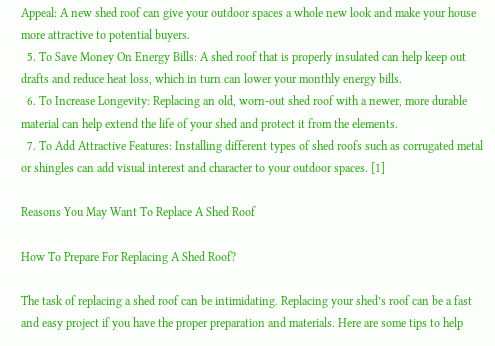Appeal: A new shed roof can give your outdoor spaces a whole new look and make your house more attractive to potential buyers.
  5. To Save Money On Energy Bills: A shed roof that is properly insulated can help keep out drafts and reduce heat loss, which in turn can lower your monthly energy bills.
  6. To Increase Longevity: Replacing an old, worn-out shed roof with a newer, more durable material can help extend the life of your shed and protect it from the elements.
  7. To Add Attractive Features: Installing different types of shed roofs such as corrugated metal or shingles can add visual interest and character to your outdoor spaces. [1]

Reasons You May Want To Replace A Shed Roof

How To Prepare For Replacing A Shed Roof?

The task of replacing a shed roof can be intimidating. Replacing your shed’s roof can be a fast and easy project if you have the proper preparation and materials. Here are some tips to help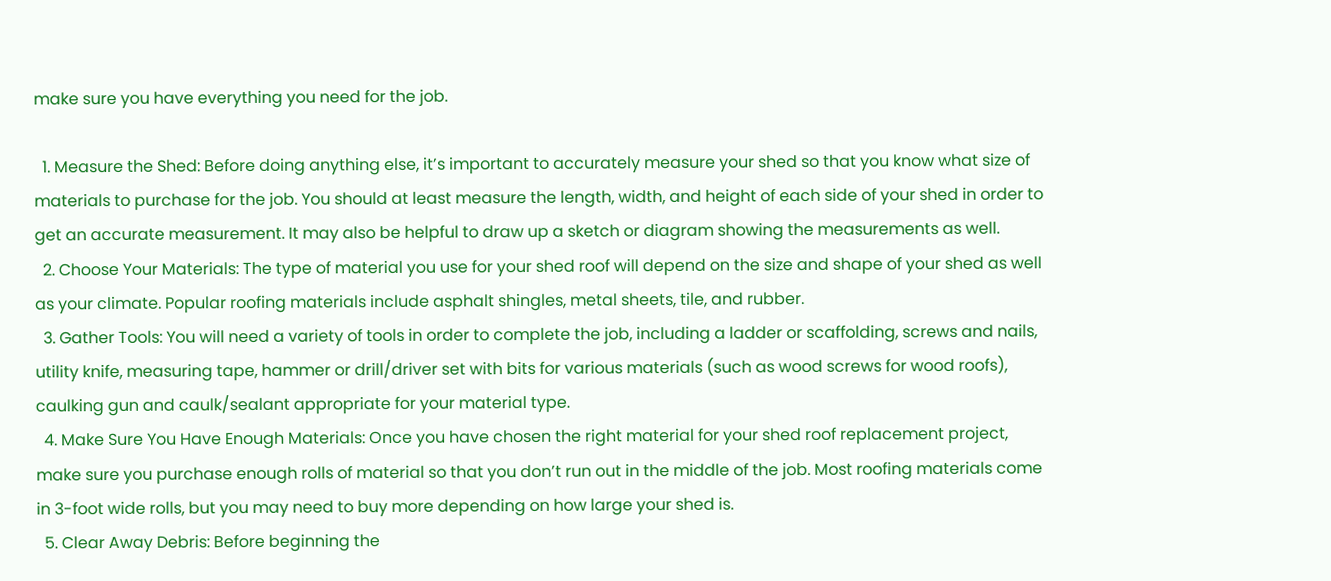make sure you have everything you need for the job.

  1. Measure the Shed: Before doing anything else, it’s important to accurately measure your shed so that you know what size of materials to purchase for the job. You should at least measure the length, width, and height of each side of your shed in order to get an accurate measurement. It may also be helpful to draw up a sketch or diagram showing the measurements as well.
  2. Choose Your Materials: The type of material you use for your shed roof will depend on the size and shape of your shed as well as your climate. Popular roofing materials include asphalt shingles, metal sheets, tile, and rubber.
  3. Gather Tools: You will need a variety of tools in order to complete the job, including a ladder or scaffolding, screws and nails, utility knife, measuring tape, hammer or drill/driver set with bits for various materials (such as wood screws for wood roofs), caulking gun and caulk/sealant appropriate for your material type.
  4. Make Sure You Have Enough Materials: Once you have chosen the right material for your shed roof replacement project, make sure you purchase enough rolls of material so that you don’t run out in the middle of the job. Most roofing materials come in 3-foot wide rolls, but you may need to buy more depending on how large your shed is.
  5. Clear Away Debris: Before beginning the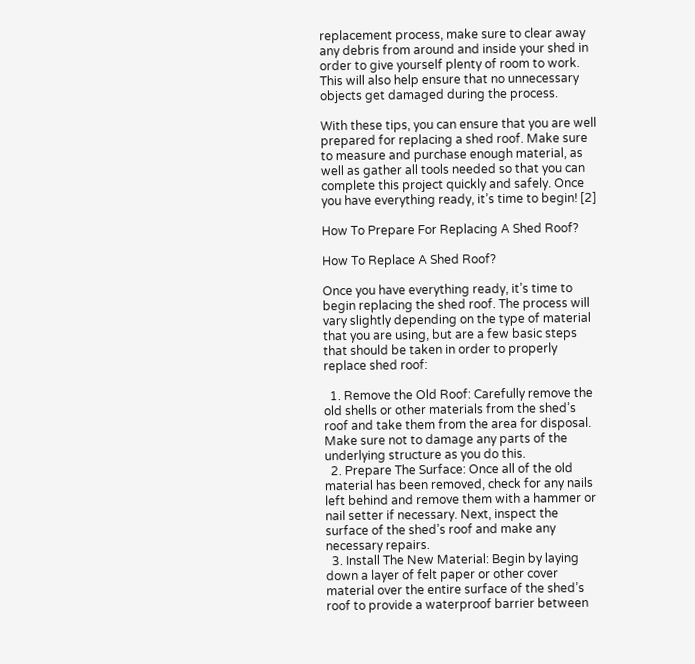replacement process, make sure to clear away any debris from around and inside your shed in order to give yourself plenty of room to work. This will also help ensure that no unnecessary objects get damaged during the process.

With these tips, you can ensure that you are well prepared for replacing a shed roof. Make sure to measure and purchase enough material, as well as gather all tools needed so that you can complete this project quickly and safely. Once you have everything ready, it’s time to begin! [2]

How To Prepare For Replacing A Shed Roof?

How To Replace A Shed Roof?

Once you have everything ready, it’s time to begin replacing the shed roof. The process will vary slightly depending on the type of material that you are using, but are a few basic steps that should be taken in order to properly replace shed roof:

  1. Remove the Old Roof: Carefully remove the old shells or other materials from the shed’s roof and take them from the area for disposal. Make sure not to damage any parts of the underlying structure as you do this.
  2. Prepare The Surface: Once all of the old material has been removed, check for any nails left behind and remove them with a hammer or nail setter if necessary. Next, inspect the surface of the shed’s roof and make any necessary repairs.
  3. Install The New Material: Begin by laying down a layer of felt paper or other cover material over the entire surface of the shed’s roof to provide a waterproof barrier between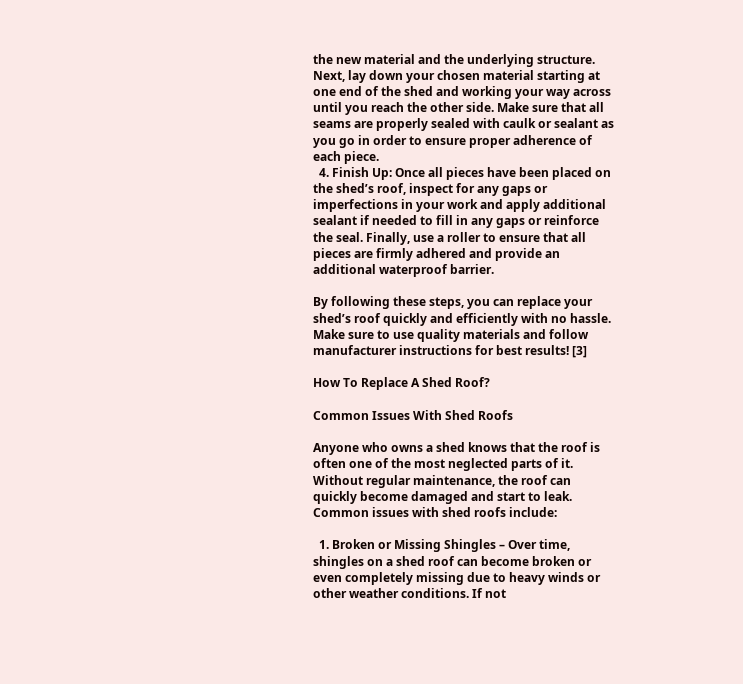the new material and the underlying structure. Next, lay down your chosen material starting at one end of the shed and working your way across until you reach the other side. Make sure that all seams are properly sealed with caulk or sealant as you go in order to ensure proper adherence of each piece.
  4. Finish Up: Once all pieces have been placed on the shed’s roof, inspect for any gaps or imperfections in your work and apply additional sealant if needed to fill in any gaps or reinforce the seal. Finally, use a roller to ensure that all pieces are firmly adhered and provide an additional waterproof barrier.

By following these steps, you can replace your shed’s roof quickly and efficiently with no hassle. Make sure to use quality materials and follow manufacturer instructions for best results! [3]

How To Replace A Shed Roof?

Common Issues With Shed Roofs

Anyone who owns a shed knows that the roof is often one of the most neglected parts of it. Without regular maintenance, the roof can quickly become damaged and start to leak. Common issues with shed roofs include:

  1. Broken or Missing Shingles – Over time, shingles on a shed roof can become broken or even completely missing due to heavy winds or other weather conditions. If not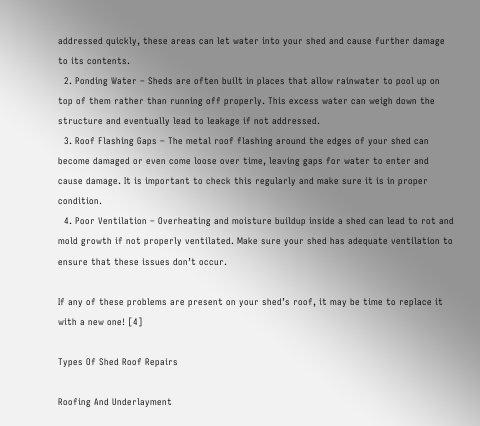addressed quickly, these areas can let water into your shed and cause further damage to its contents.
  2. Ponding Water – Sheds are often built in places that allow rainwater to pool up on top of them rather than running off properly. This excess water can weigh down the structure and eventually lead to leakage if not addressed.
  3. Roof Flashing Gaps – The metal roof flashing around the edges of your shed can become damaged or even come loose over time, leaving gaps for water to enter and cause damage. It is important to check this regularly and make sure it is in proper condition.
  4. Poor Ventilation – Overheating and moisture buildup inside a shed can lead to rot and mold growth if not properly ventilated. Make sure your shed has adequate ventilation to ensure that these issues don’t occur.

If any of these problems are present on your shed’s roof, it may be time to replace it with a new one! [4]

Types Of Shed Roof Repairs

Roofing And Underlayment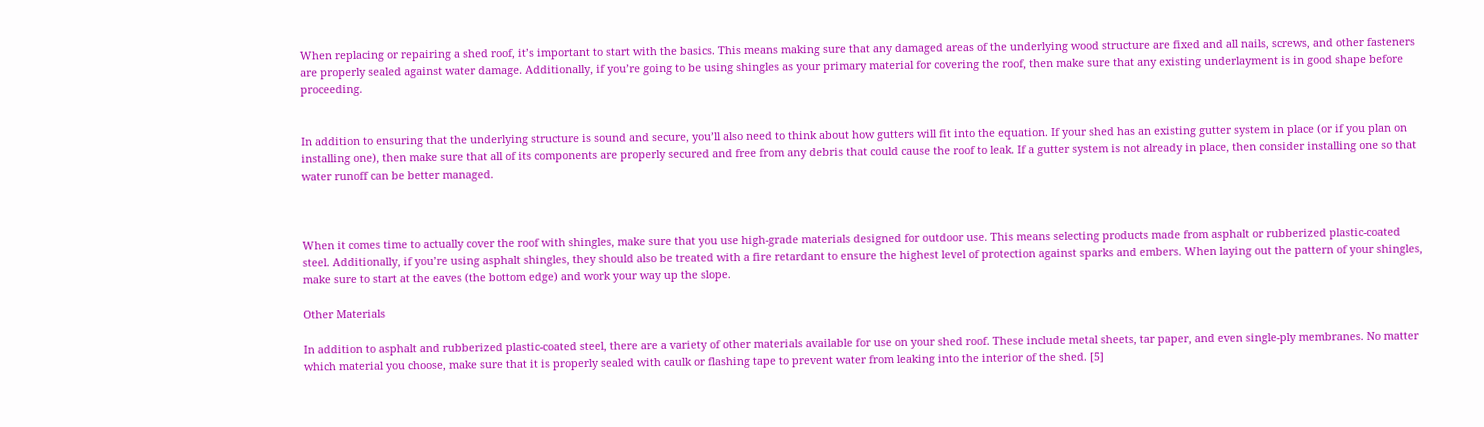When replacing or repairing a shed roof, it’s important to start with the basics. This means making sure that any damaged areas of the underlying wood structure are fixed and all nails, screws, and other fasteners are properly sealed against water damage. Additionally, if you’re going to be using shingles as your primary material for covering the roof, then make sure that any existing underlayment is in good shape before proceeding.


In addition to ensuring that the underlying structure is sound and secure, you’ll also need to think about how gutters will fit into the equation. If your shed has an existing gutter system in place (or if you plan on installing one), then make sure that all of its components are properly secured and free from any debris that could cause the roof to leak. If a gutter system is not already in place, then consider installing one so that water runoff can be better managed.



When it comes time to actually cover the roof with shingles, make sure that you use high-grade materials designed for outdoor use. This means selecting products made from asphalt or rubberized plastic-coated steel. Additionally, if you’re using asphalt shingles, they should also be treated with a fire retardant to ensure the highest level of protection against sparks and embers. When laying out the pattern of your shingles, make sure to start at the eaves (the bottom edge) and work your way up the slope.

Other Materials

In addition to asphalt and rubberized plastic-coated steel, there are a variety of other materials available for use on your shed roof. These include metal sheets, tar paper, and even single-ply membranes. No matter which material you choose, make sure that it is properly sealed with caulk or flashing tape to prevent water from leaking into the interior of the shed. [5]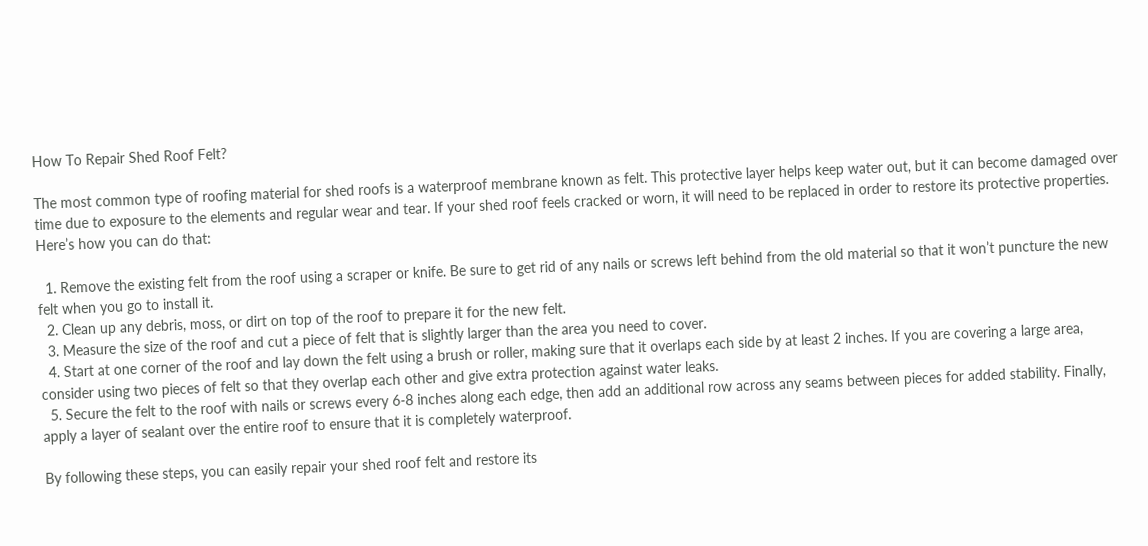How To Repair Shed Roof Felt?

The most common type of roofing material for shed roofs is a waterproof membrane known as felt. This protective layer helps keep water out, but it can become damaged over time due to exposure to the elements and regular wear and tear. If your shed roof feels cracked or worn, it will need to be replaced in order to restore its protective properties. Here’s how you can do that:

  1. Remove the existing felt from the roof using a scraper or knife. Be sure to get rid of any nails or screws left behind from the old material so that it won’t puncture the new felt when you go to install it.
  2. Clean up any debris, moss, or dirt on top of the roof to prepare it for the new felt.
  3. Measure the size of the roof and cut a piece of felt that is slightly larger than the area you need to cover.
  4. Start at one corner of the roof and lay down the felt using a brush or roller, making sure that it overlaps each side by at least 2 inches. If you are covering a large area, consider using two pieces of felt so that they overlap each other and give extra protection against water leaks.
  5. Secure the felt to the roof with nails or screws every 6-8 inches along each edge, then add an additional row across any seams between pieces for added stability. Finally, apply a layer of sealant over the entire roof to ensure that it is completely waterproof.

By following these steps, you can easily repair your shed roof felt and restore its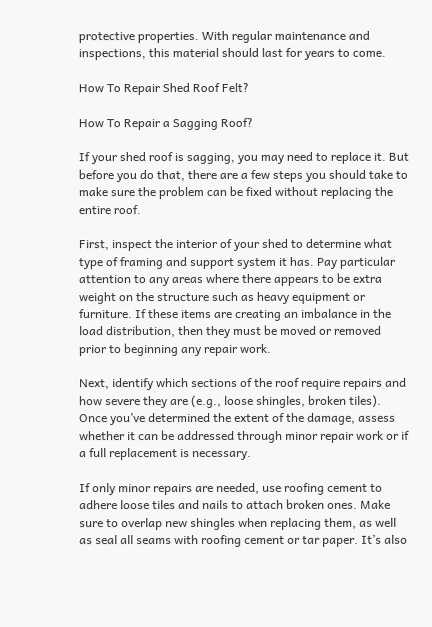protective properties. With regular maintenance and inspections, this material should last for years to come.

How To Repair Shed Roof Felt?

How To Repair a Sagging Roof?

If your shed roof is sagging, you may need to replace it. But before you do that, there are a few steps you should take to make sure the problem can be fixed without replacing the entire roof.

First, inspect the interior of your shed to determine what type of framing and support system it has. Pay particular attention to any areas where there appears to be extra weight on the structure such as heavy equipment or furniture. If these items are creating an imbalance in the load distribution, then they must be moved or removed prior to beginning any repair work.

Next, identify which sections of the roof require repairs and how severe they are (e.g., loose shingles, broken tiles). Once you’ve determined the extent of the damage, assess whether it can be addressed through minor repair work or if a full replacement is necessary.

If only minor repairs are needed, use roofing cement to adhere loose tiles and nails to attach broken ones. Make sure to overlap new shingles when replacing them, as well as seal all seams with roofing cement or tar paper. It’s also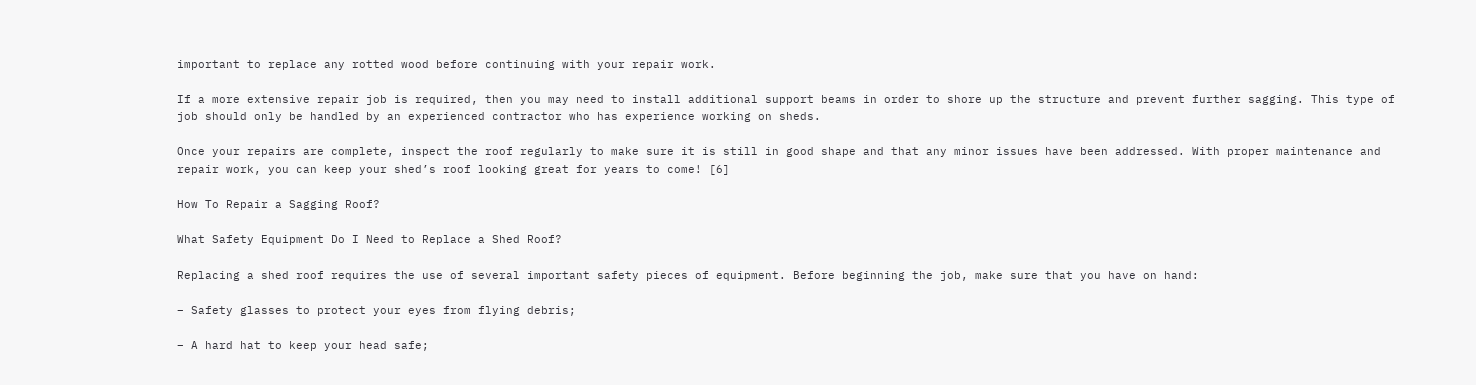important to replace any rotted wood before continuing with your repair work.

If a more extensive repair job is required, then you may need to install additional support beams in order to shore up the structure and prevent further sagging. This type of job should only be handled by an experienced contractor who has experience working on sheds.

Once your repairs are complete, inspect the roof regularly to make sure it is still in good shape and that any minor issues have been addressed. With proper maintenance and repair work, you can keep your shed’s roof looking great for years to come! [6]

How To Repair a Sagging Roof?

What Safety Equipment Do I Need to Replace a Shed Roof?

Replacing a shed roof requires the use of several important safety pieces of equipment. Before beginning the job, make sure that you have on hand:

– Safety glasses to protect your eyes from flying debris;

– A hard hat to keep your head safe;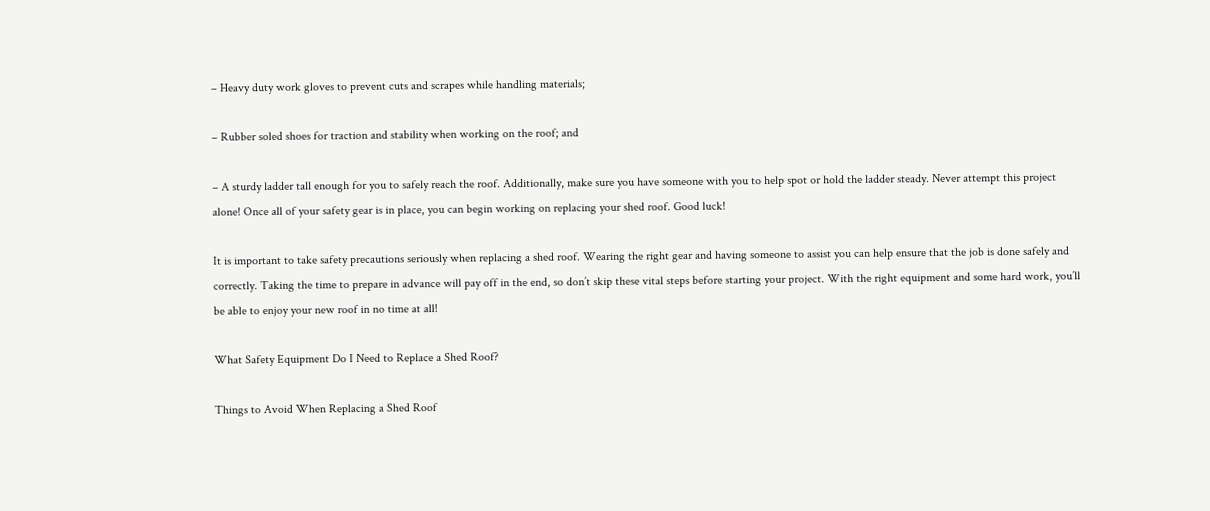– Heavy duty work gloves to prevent cuts and scrapes while handling materials;

– Rubber soled shoes for traction and stability when working on the roof; and

– A sturdy ladder tall enough for you to safely reach the roof. Additionally, make sure you have someone with you to help spot or hold the ladder steady. Never attempt this project alone! Once all of your safety gear is in place, you can begin working on replacing your shed roof. Good luck!

It is important to take safety precautions seriously when replacing a shed roof. Wearing the right gear and having someone to assist you can help ensure that the job is done safely and correctly. Taking the time to prepare in advance will pay off in the end, so don’t skip these vital steps before starting your project. With the right equipment and some hard work, you’ll be able to enjoy your new roof in no time at all!

What Safety Equipment Do I Need to Replace a Shed Roof?

Things to Avoid When Replacing a Shed Roof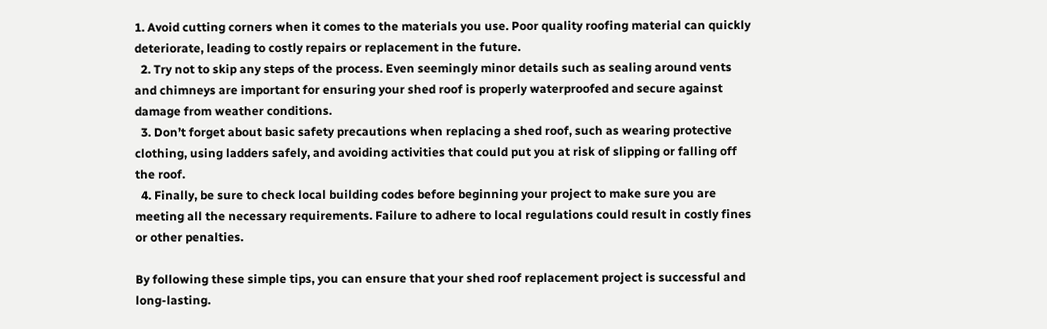1. Avoid cutting corners when it comes to the materials you use. Poor quality roofing material can quickly deteriorate, leading to costly repairs or replacement in the future.
  2. Try not to skip any steps of the process. Even seemingly minor details such as sealing around vents and chimneys are important for ensuring your shed roof is properly waterproofed and secure against damage from weather conditions.
  3. Don’t forget about basic safety precautions when replacing a shed roof, such as wearing protective clothing, using ladders safely, and avoiding activities that could put you at risk of slipping or falling off the roof.
  4. Finally, be sure to check local building codes before beginning your project to make sure you are meeting all the necessary requirements. Failure to adhere to local regulations could result in costly fines or other penalties.

By following these simple tips, you can ensure that your shed roof replacement project is successful and long-lasting.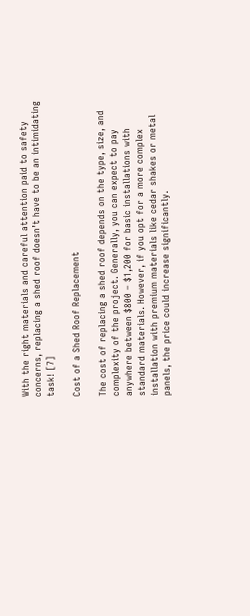With the right materials and careful attention paid to safety concerns, replacing a shed roof doesn’t have to be an intimidating task! [7]

Cost of a Shed Roof Replacement

The cost of replacing a shed roof depends on the type, size, and complexity of the project. Generally, you can expect to pay anywhere between $800 – $1,200 for basic installations with standard materials. However, if you opt for a more complex installation with premium materials like cedar shakes or metal panels, the price could increase significantly.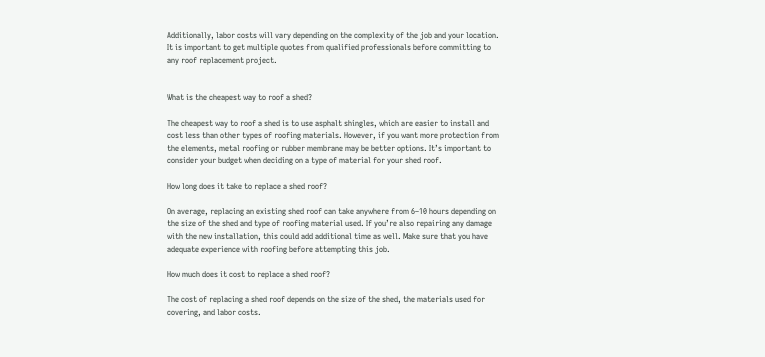Additionally, labor costs will vary depending on the complexity of the job and your location. It is important to get multiple quotes from qualified professionals before committing to any roof replacement project.


What is the cheapest way to roof a shed?

The cheapest way to roof a shed is to use asphalt shingles, which are easier to install and cost less than other types of roofing materials. However, if you want more protection from the elements, metal roofing or rubber membrane may be better options. It’s important to consider your budget when deciding on a type of material for your shed roof.

How long does it take to replace a shed roof?

On average, replacing an existing shed roof can take anywhere from 6–10 hours depending on the size of the shed and type of roofing material used. If you’re also repairing any damage with the new installation, this could add additional time as well. Make sure that you have adequate experience with roofing before attempting this job.

How much does it cost to replace a shed roof?

The cost of replacing a shed roof depends on the size of the shed, the materials used for covering, and labor costs.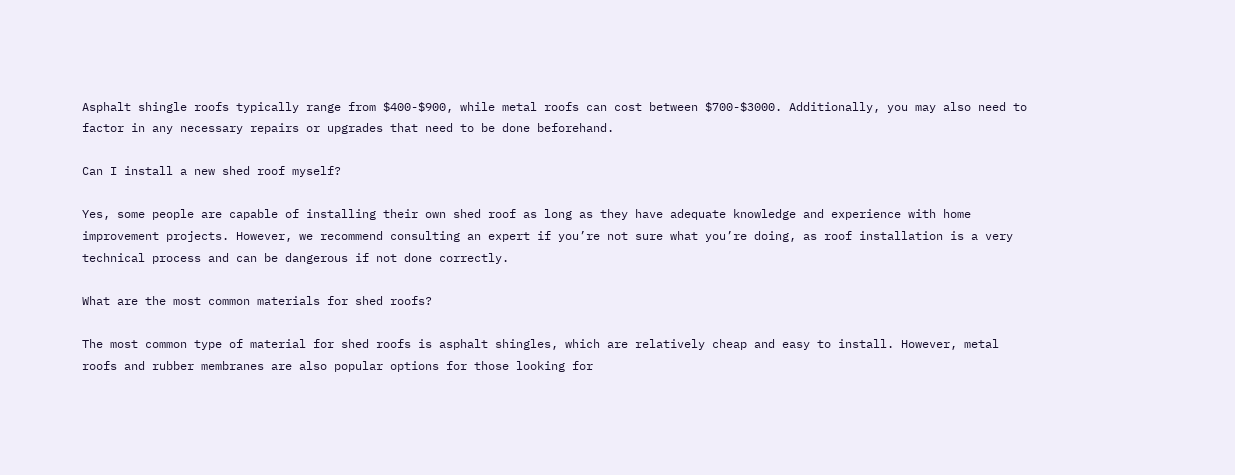Asphalt shingle roofs typically range from $400-$900, while metal roofs can cost between $700-$3000. Additionally, you may also need to factor in any necessary repairs or upgrades that need to be done beforehand.

Can I install a new shed roof myself?

Yes, some people are capable of installing their own shed roof as long as they have adequate knowledge and experience with home improvement projects. However, we recommend consulting an expert if you’re not sure what you’re doing, as roof installation is a very technical process and can be dangerous if not done correctly.

What are the most common materials for shed roofs?

The most common type of material for shed roofs is asphalt shingles, which are relatively cheap and easy to install. However, metal roofs and rubber membranes are also popular options for those looking for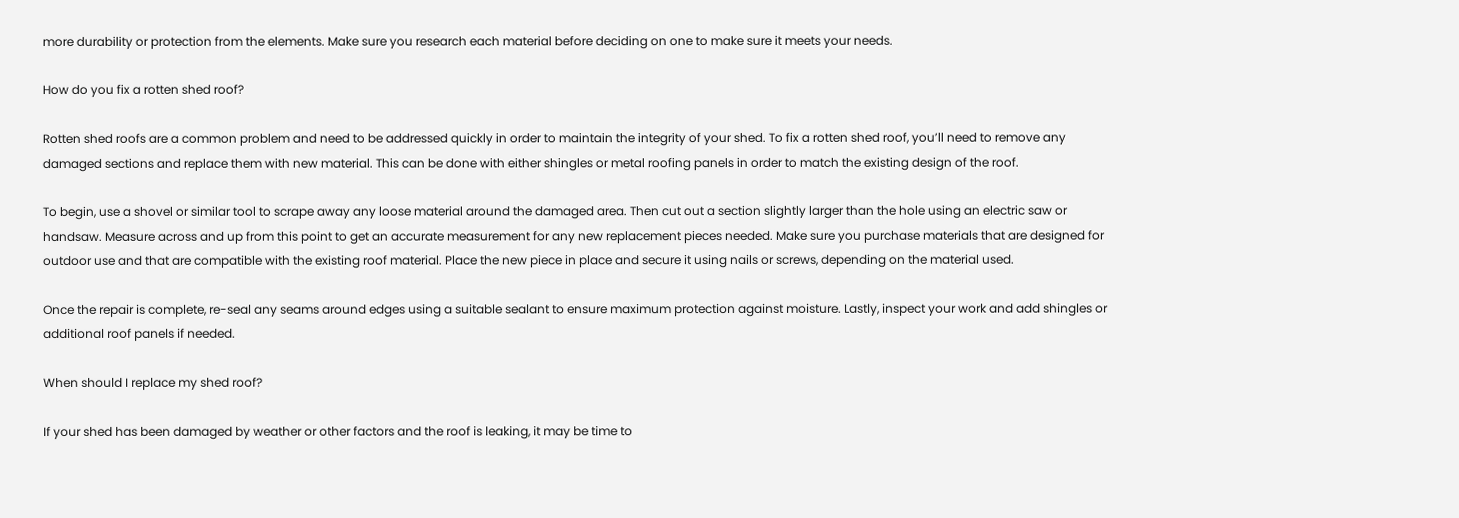more durability or protection from the elements. Make sure you research each material before deciding on one to make sure it meets your needs.

How do you fix a rotten shed roof?

Rotten shed roofs are a common problem and need to be addressed quickly in order to maintain the integrity of your shed. To fix a rotten shed roof, you’ll need to remove any damaged sections and replace them with new material. This can be done with either shingles or metal roofing panels in order to match the existing design of the roof.

To begin, use a shovel or similar tool to scrape away any loose material around the damaged area. Then cut out a section slightly larger than the hole using an electric saw or handsaw. Measure across and up from this point to get an accurate measurement for any new replacement pieces needed. Make sure you purchase materials that are designed for outdoor use and that are compatible with the existing roof material. Place the new piece in place and secure it using nails or screws, depending on the material used.

Once the repair is complete, re-seal any seams around edges using a suitable sealant to ensure maximum protection against moisture. Lastly, inspect your work and add shingles or additional roof panels if needed.

When should I replace my shed roof?

If your shed has been damaged by weather or other factors and the roof is leaking, it may be time to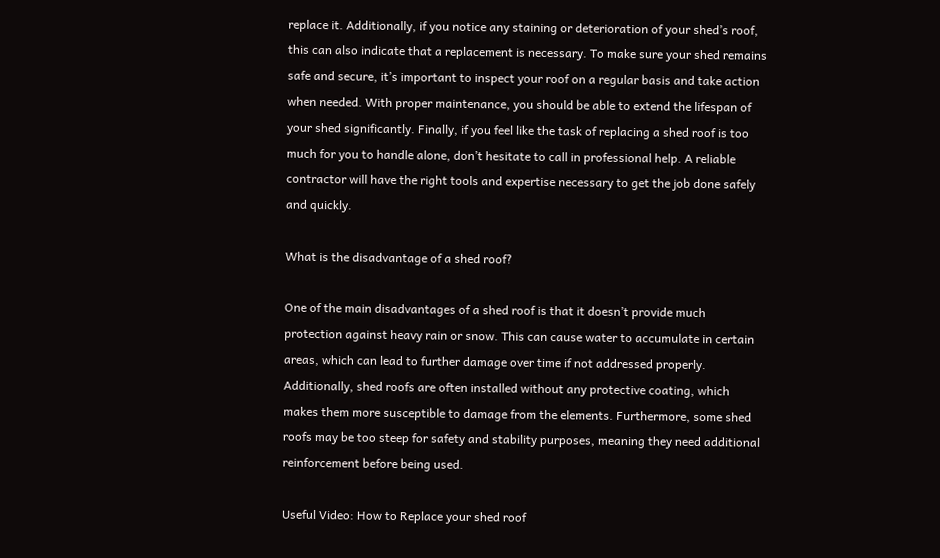replace it. Additionally, if you notice any staining or deterioration of your shed’s roof, this can also indicate that a replacement is necessary. To make sure your shed remains safe and secure, it’s important to inspect your roof on a regular basis and take action when needed. With proper maintenance, you should be able to extend the lifespan of your shed significantly. Finally, if you feel like the task of replacing a shed roof is too much for you to handle alone, don’t hesitate to call in professional help. A reliable contractor will have the right tools and expertise necessary to get the job done safely and quickly.

What is the disadvantage of a shed roof?

One of the main disadvantages of a shed roof is that it doesn’t provide much protection against heavy rain or snow. This can cause water to accumulate in certain areas, which can lead to further damage over time if not addressed properly. Additionally, shed roofs are often installed without any protective coating, which makes them more susceptible to damage from the elements. Furthermore, some shed roofs may be too steep for safety and stability purposes, meaning they need additional reinforcement before being used.

Useful Video: How to Replace your shed roof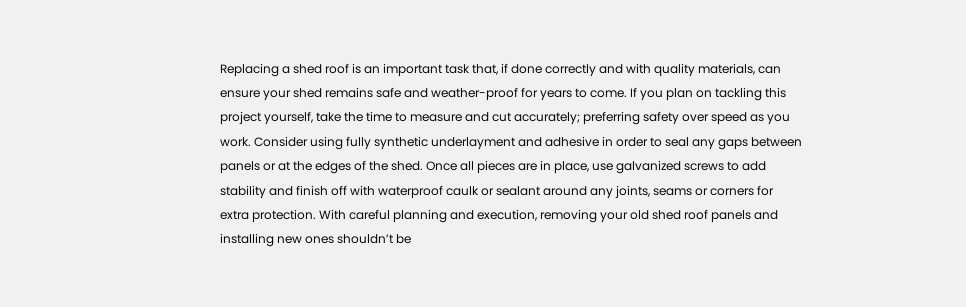Replacing a shed roof is an important task that, if done correctly and with quality materials, can ensure your shed remains safe and weather-proof for years to come. If you plan on tackling this project yourself, take the time to measure and cut accurately; preferring safety over speed as you work. Consider using fully synthetic underlayment and adhesive in order to seal any gaps between panels or at the edges of the shed. Once all pieces are in place, use galvanized screws to add stability and finish off with waterproof caulk or sealant around any joints, seams or corners for extra protection. With careful planning and execution, removing your old shed roof panels and installing new ones shouldn’t be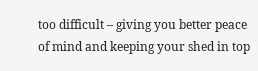too difficult – giving you better peace of mind and keeping your shed in top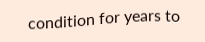condition for years to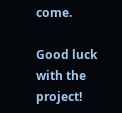come.

Good luck with the project!